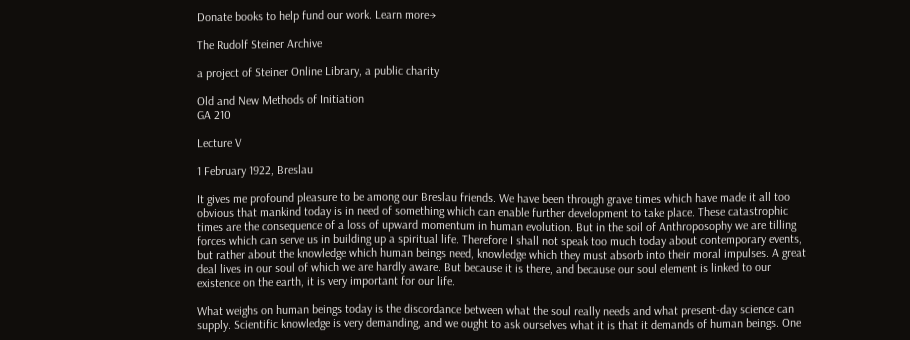Donate books to help fund our work. Learn more→

The Rudolf Steiner Archive

a project of Steiner Online Library, a public charity

Old and New Methods of Initiation
GA 210

Lecture V

1 February 1922, Breslau

It gives me profound pleasure to be among our Breslau friends. We have been through grave times which have made it all too obvious that mankind today is in need of something which can enable further development to take place. These catastrophic times are the consequence of a loss of upward momentum in human evolution. But in the soil of Anthroposophy we are tilling forces which can serve us in building up a spiritual life. Therefore I shall not speak too much today about contemporary events, but rather about the knowledge which human beings need, knowledge which they must absorb into their moral impulses. A great deal lives in our soul of which we are hardly aware. But because it is there, and because our soul element is linked to our existence on the earth, it is very important for our life.

What weighs on human beings today is the discordance between what the soul really needs and what present-day science can supply. Scientific knowledge is very demanding, and we ought to ask ourselves what it is that it demands of human beings. One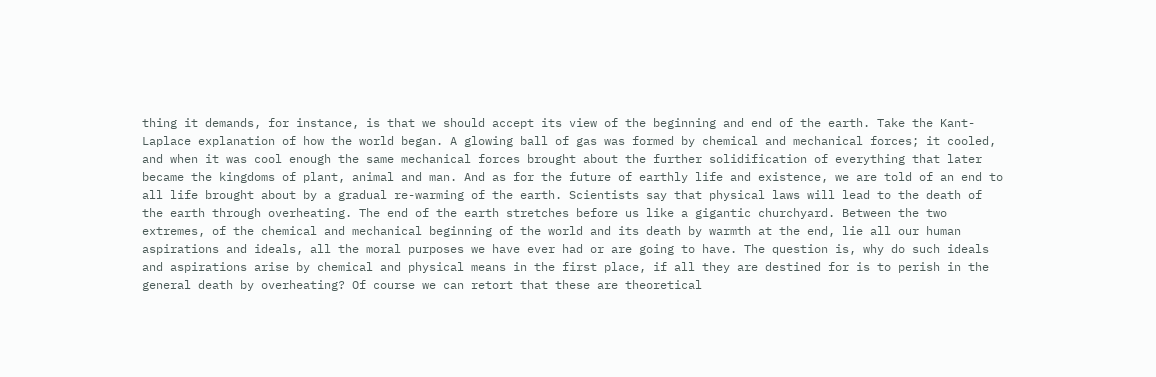thing it demands, for instance, is that we should accept its view of the beginning and end of the earth. Take the Kant-Laplace explanation of how the world began. A glowing ball of gas was formed by chemical and mechanical forces; it cooled, and when it was cool enough the same mechanical forces brought about the further solidification of everything that later became the kingdoms of plant, animal and man. And as for the future of earthly life and existence, we are told of an end to all life brought about by a gradual re-warming of the earth. Scientists say that physical laws will lead to the death of the earth through overheating. The end of the earth stretches before us like a gigantic churchyard. Between the two extremes, of the chemical and mechanical beginning of the world and its death by warmth at the end, lie all our human aspirations and ideals, all the moral purposes we have ever had or are going to have. The question is, why do such ideals and aspirations arise by chemical and physical means in the first place, if all they are destined for is to perish in the general death by overheating? Of course we can retort that these are theoretical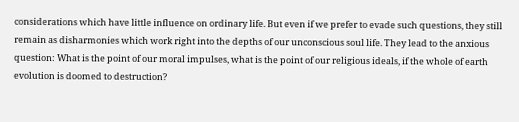considerations which have little influence on ordinary life. But even if we prefer to evade such questions, they still remain as disharmonies which work right into the depths of our unconscious soul life. They lead to the anxious question: What is the point of our moral impulses, what is the point of our religious ideals, if the whole of earth evolution is doomed to destruction?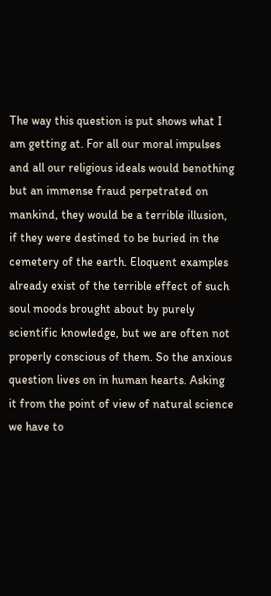The way this question is put shows what I am getting at. For all our moral impulses and all our religious ideals would benothing but an immense fraud perpetrated on mankind, they would be a terrible illusion, if they were destined to be buried in the cemetery of the earth. Eloquent examples already exist of the terrible effect of such soul moods brought about by purely scientific knowledge, but we are often not properly conscious of them. So the anxious question lives on in human hearts. Asking it from the point of view of natural science we have to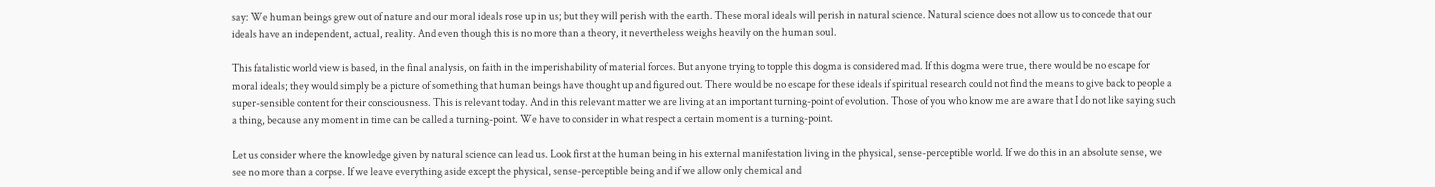say: We human beings grew out of nature and our moral ideals rose up in us; but they will perish with the earth. These moral ideals will perish in natural science. Natural science does not allow us to concede that our ideals have an independent, actual, reality. And even though this is no more than a theory, it nevertheless weighs heavily on the human soul.

This fatalistic world view is based, in the final analysis, on faith in the imperishability of material forces. But anyone trying to topple this dogma is considered mad. If this dogma were true, there would be no escape for moral ideals; they would simply be a picture of something that human beings have thought up and figured out. There would be no escape for these ideals if spiritual research could not find the means to give back to people a super-sensible content for their consciousness. This is relevant today. And in this relevant matter we are living at an important turning-point of evolution. Those of you who know me are aware that I do not like saying such a thing, because any moment in time can be called a turning-point. We have to consider in what respect a certain moment is a turning-point.

Let us consider where the knowledge given by natural science can lead us. Look first at the human being in his external manifestation living in the physical, sense-perceptible world. If we do this in an absolute sense, we see no more than a corpse. If we leave everything aside except the physical, sense-perceptible being and if we allow only chemical and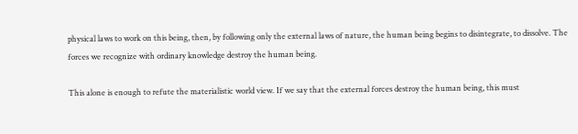physical laws to work on this being, then, by following only the external laws of nature, the human being begins to disintegrate, to dissolve. The forces we recognize with ordinary knowledge destroy the human being.

This alone is enough to refute the materialistic world view. If we say that the external forces destroy the human being, this must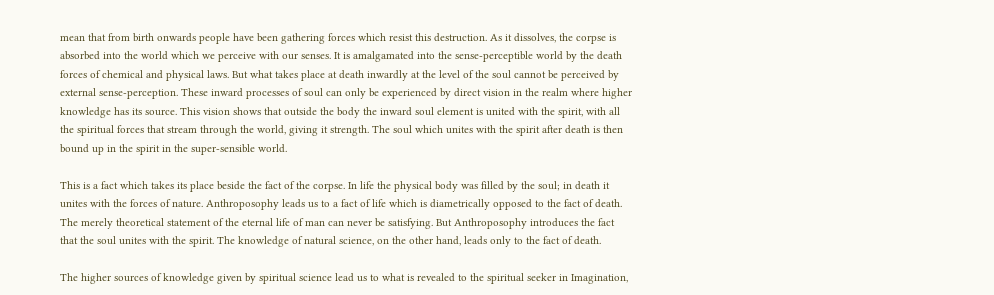mean that from birth onwards people have been gathering forces which resist this destruction. As it dissolves, the corpse is absorbed into the world which we perceive with our senses. It is amalgamated into the sense-perceptible world by the death forces of chemical and physical laws. But what takes place at death inwardly at the level of the soul cannot be perceived by external sense-perception. These inward processes of soul can only be experienced by direct vision in the realm where higher knowledge has its source. This vision shows that outside the body the inward soul element is united with the spirit, with all the spiritual forces that stream through the world, giving it strength. The soul which unites with the spirit after death is then bound up in the spirit in the super-sensible world.

This is a fact which takes its place beside the fact of the corpse. In life the physical body was filled by the soul; in death it unites with the forces of nature. Anthroposophy leads us to a fact of life which is diametrically opposed to the fact of death. The merely theoretical statement of the eternal life of man can never be satisfying. But Anthroposophy introduces the fact that the soul unites with the spirit. The knowledge of natural science, on the other hand, leads only to the fact of death.

The higher sources of knowledge given by spiritual science lead us to what is revealed to the spiritual seeker in Imagination,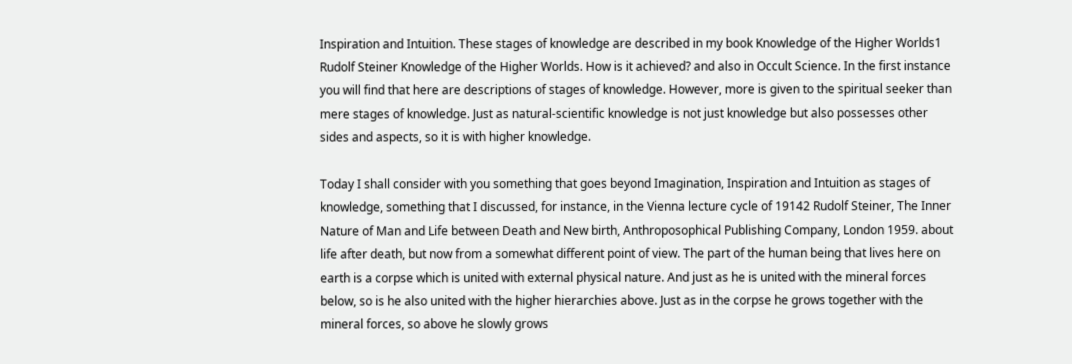Inspiration and Intuition. These stages of knowledge are described in my book Knowledge of the Higher Worlds1 Rudolf Steiner Knowledge of the Higher Worlds. How is it achieved? and also in Occult Science. In the first instance you will find that here are descriptions of stages of knowledge. However, more is given to the spiritual seeker than mere stages of knowledge. Just as natural-scientific knowledge is not just knowledge but also possesses other sides and aspects, so it is with higher knowledge.

Today I shall consider with you something that goes beyond Imagination, Inspiration and Intuition as stages of knowledge, something that I discussed, for instance, in the Vienna lecture cycle of 19142 Rudolf Steiner, The Inner Nature of Man and Life between Death and New birth, Anthroposophical Publishing Company, London 1959. about life after death, but now from a somewhat different point of view. The part of the human being that lives here on earth is a corpse which is united with external physical nature. And just as he is united with the mineral forces below, so is he also united with the higher hierarchies above. Just as in the corpse he grows together with the mineral forces, so above he slowly grows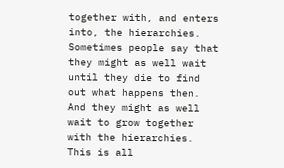together with, and enters into, the hierarchies. Sometimes people say that they might as well wait until they die to find out what happens then. And they might as well wait to grow together with the hierarchies. This is all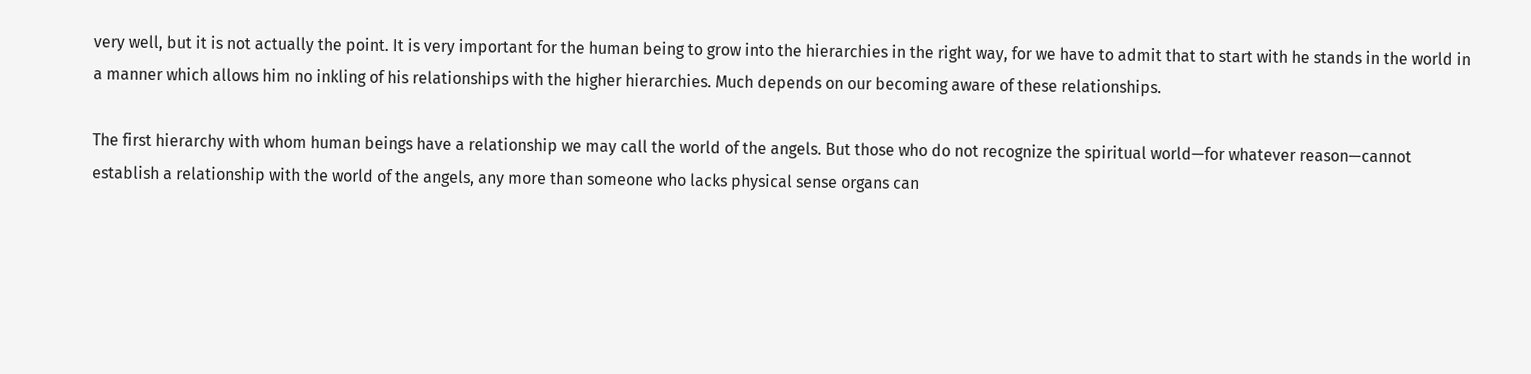very well, but it is not actually the point. It is very important for the human being to grow into the hierarchies in the right way, for we have to admit that to start with he stands in the world in a manner which allows him no inkling of his relationships with the higher hierarchies. Much depends on our becoming aware of these relationships.

The first hierarchy with whom human beings have a relationship we may call the world of the angels. But those who do not recognize the spiritual world—for whatever reason—cannot establish a relationship with the world of the angels, any more than someone who lacks physical sense organs can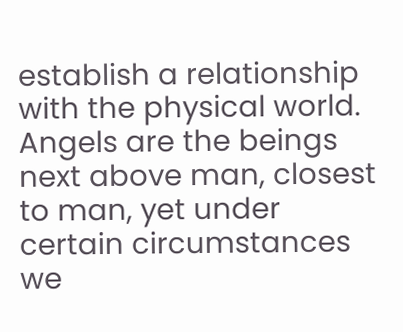establish a relationship with the physical world. Angels are the beings next above man, closest to man, yet under certain circumstances we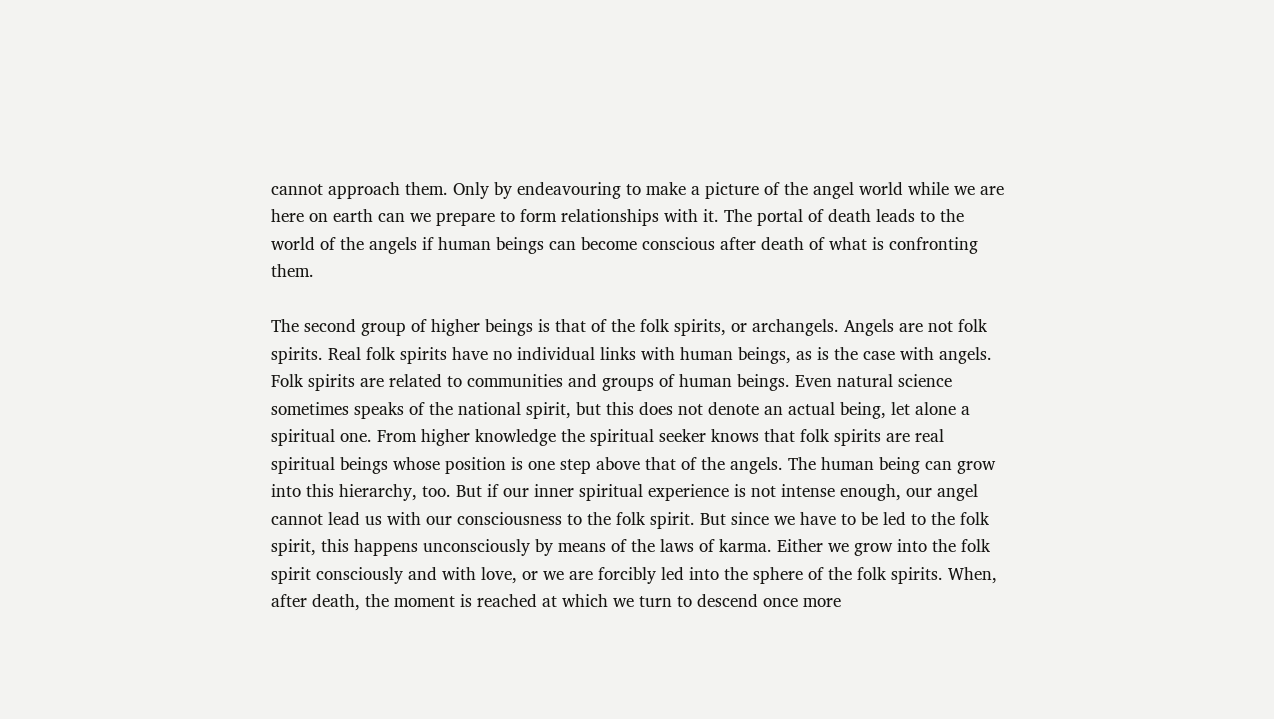cannot approach them. Only by endeavouring to make a picture of the angel world while we are here on earth can we prepare to form relationships with it. The portal of death leads to the world of the angels if human beings can become conscious after death of what is confronting them.

The second group of higher beings is that of the folk spirits, or archangels. Angels are not folk spirits. Real folk spirits have no individual links with human beings, as is the case with angels. Folk spirits are related to communities and groups of human beings. Even natural science sometimes speaks of the national spirit, but this does not denote an actual being, let alone a spiritual one. From higher knowledge the spiritual seeker knows that folk spirits are real spiritual beings whose position is one step above that of the angels. The human being can grow into this hierarchy, too. But if our inner spiritual experience is not intense enough, our angel cannot lead us with our consciousness to the folk spirit. But since we have to be led to the folk spirit, this happens unconsciously by means of the laws of karma. Either we grow into the folk spirit consciously and with love, or we are forcibly led into the sphere of the folk spirits. When, after death, the moment is reached at which we turn to descend once more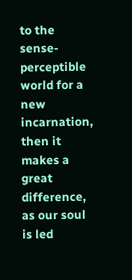to the sense-perceptible world for a new incarnation, then it makes a great difference, as our soul is led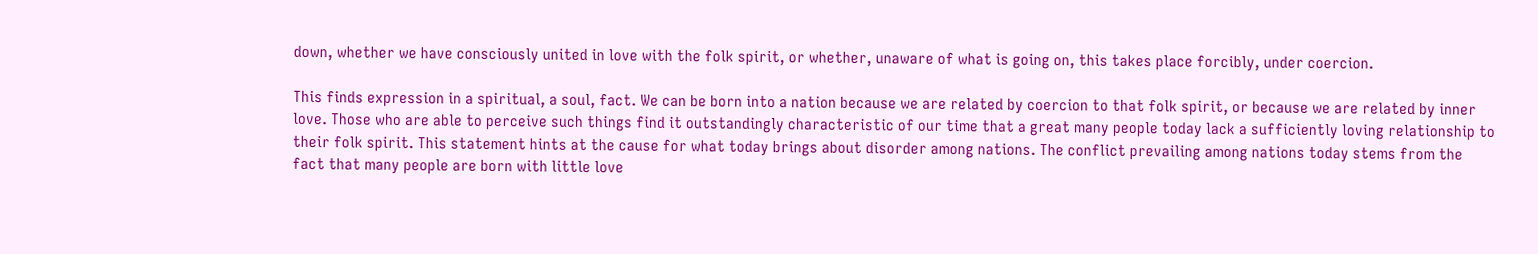down, whether we have consciously united in love with the folk spirit, or whether, unaware of what is going on, this takes place forcibly, under coercion.

This finds expression in a spiritual, a soul, fact. We can be born into a nation because we are related by coercion to that folk spirit, or because we are related by inner love. Those who are able to perceive such things find it outstandingly characteristic of our time that a great many people today lack a sufficiently loving relationship to their folk spirit. This statement hints at the cause for what today brings about disorder among nations. The conflict prevailing among nations today stems from the fact that many people are born with little love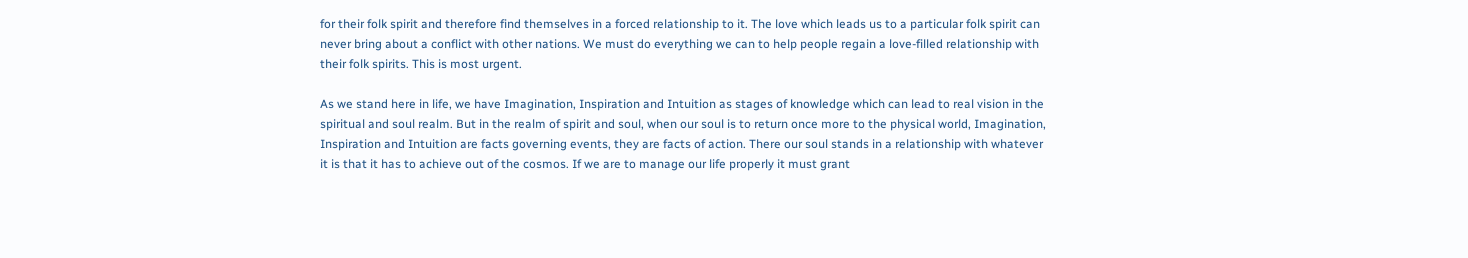for their folk spirit and therefore find themselves in a forced relationship to it. The love which leads us to a particular folk spirit can never bring about a conflict with other nations. We must do everything we can to help people regain a love-filled relationship with their folk spirits. This is most urgent.

As we stand here in life, we have Imagination, Inspiration and Intuition as stages of knowledge which can lead to real vision in the spiritual and soul realm. But in the realm of spirit and soul, when our soul is to return once more to the physical world, Imagination, Inspiration and Intuition are facts governing events, they are facts of action. There our soul stands in a relationship with whatever it is that it has to achieve out of the cosmos. If we are to manage our life properly it must grant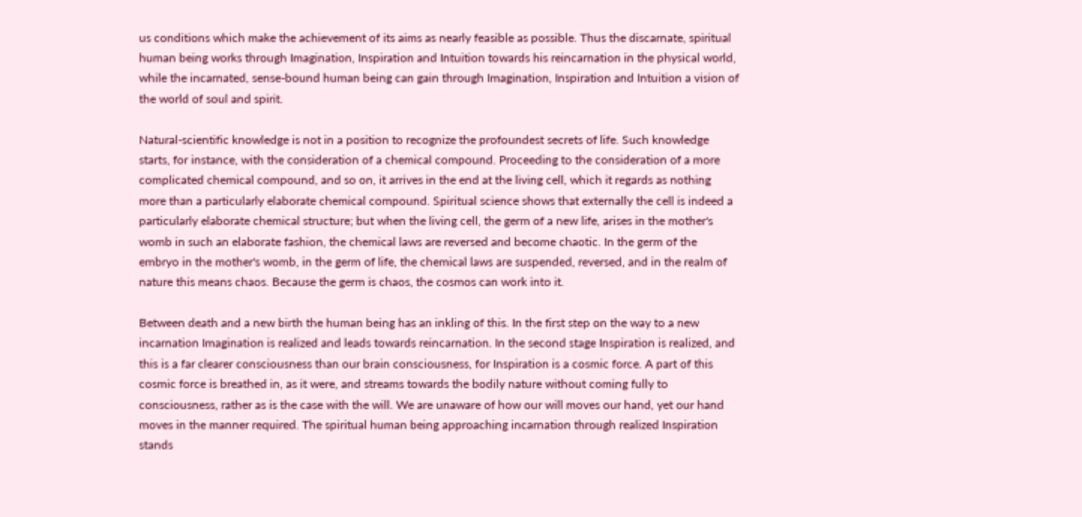us conditions which make the achievement of its aims as nearly feasible as possible. Thus the discarnate, spiritual human being works through Imagination, Inspiration and Intuition towards his reincarnation in the physical world, while the incarnated, sense-bound human being can gain through Imagination, Inspiration and Intuition a vision of the world of soul and spirit.

Natural-scientific knowledge is not in a position to recognize the profoundest secrets of life. Such knowledge starts, for instance, with the consideration of a chemical compound. Proceeding to the consideration of a more complicated chemical compound, and so on, it arrives in the end at the living cell, which it regards as nothing more than a particularly elaborate chemical compound. Spiritual science shows that externally the cell is indeed a particularly elaborate chemical structure; but when the living cell, the germ of a new life, arises in the mother's womb in such an elaborate fashion, the chemical laws are reversed and become chaotic. In the germ of the embryo in the mother's womb, in the germ of life, the chemical laws are suspended, reversed, and in the realm of nature this means chaos. Because the germ is chaos, the cosmos can work into it.

Between death and a new birth the human being has an inkling of this. In the first step on the way to a new incarnation Imagination is realized and leads towards reincarnation. In the second stage Inspiration is realized, and this is a far clearer consciousness than our brain consciousness, for Inspiration is a cosmic force. A part of this cosmic force is breathed in, as it were, and streams towards the bodily nature without coming fully to consciousness, rather as is the case with the will. We are unaware of how our will moves our hand, yet our hand moves in the manner required. The spiritual human being approaching incarnation through realized Inspiration stands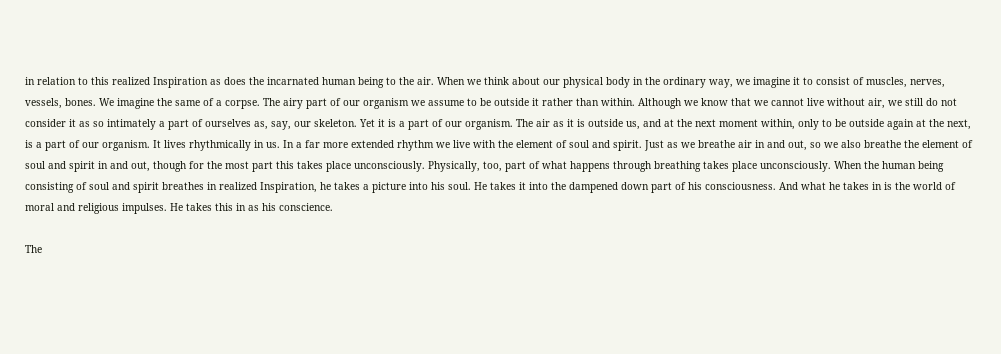in relation to this realized Inspiration as does the incarnated human being to the air. When we think about our physical body in the ordinary way, we imagine it to consist of muscles, nerves, vessels, bones. We imagine the same of a corpse. The airy part of our organism we assume to be outside it rather than within. Although we know that we cannot live without air, we still do not consider it as so intimately a part of ourselves as, say, our skeleton. Yet it is a part of our organism. The air as it is outside us, and at the next moment within, only to be outside again at the next, is a part of our organism. It lives rhythmically in us. In a far more extended rhythm we live with the element of soul and spirit. Just as we breathe air in and out, so we also breathe the element of soul and spirit in and out, though for the most part this takes place unconsciously. Physically, too, part of what happens through breathing takes place unconsciously. When the human being consisting of soul and spirit breathes in realized Inspiration, he takes a picture into his soul. He takes it into the dampened down part of his consciousness. And what he takes in is the world of moral and religious impulses. He takes this in as his conscience.

The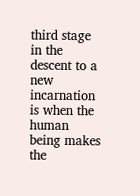third stage in the descent to a new incarnation is when the human being makes the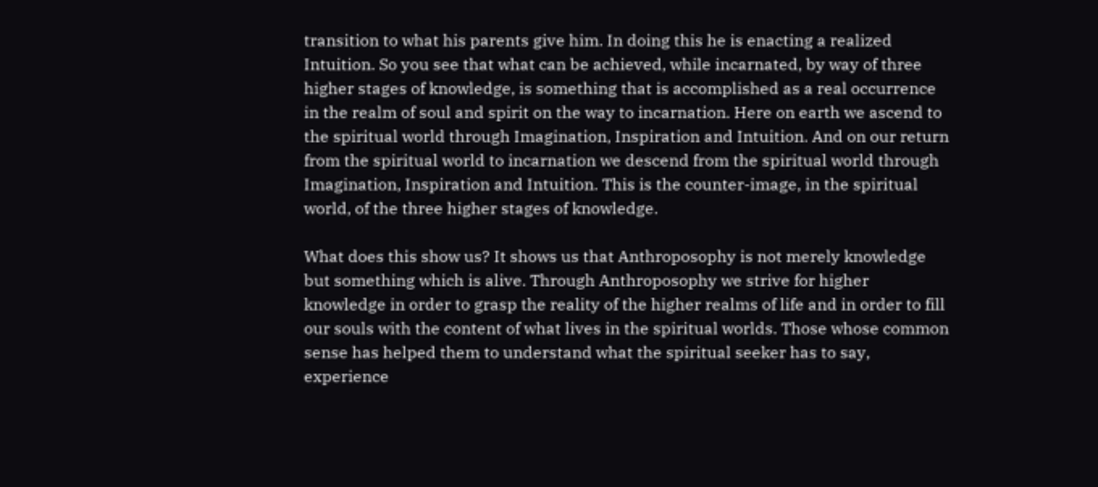transition to what his parents give him. In doing this he is enacting a realized Intuition. So you see that what can be achieved, while incarnated, by way of three higher stages of knowledge, is something that is accomplished as a real occurrence in the realm of soul and spirit on the way to incarnation. Here on earth we ascend to the spiritual world through Imagination, Inspiration and Intuition. And on our return from the spiritual world to incarnation we descend from the spiritual world through Imagination, Inspiration and Intuition. This is the counter-image, in the spiritual world, of the three higher stages of knowledge.

What does this show us? It shows us that Anthroposophy is not merely knowledge but something which is alive. Through Anthroposophy we strive for higher knowledge in order to grasp the reality of the higher realms of life and in order to fill our souls with the content of what lives in the spiritual worlds. Those whose common sense has helped them to understand what the spiritual seeker has to say, experience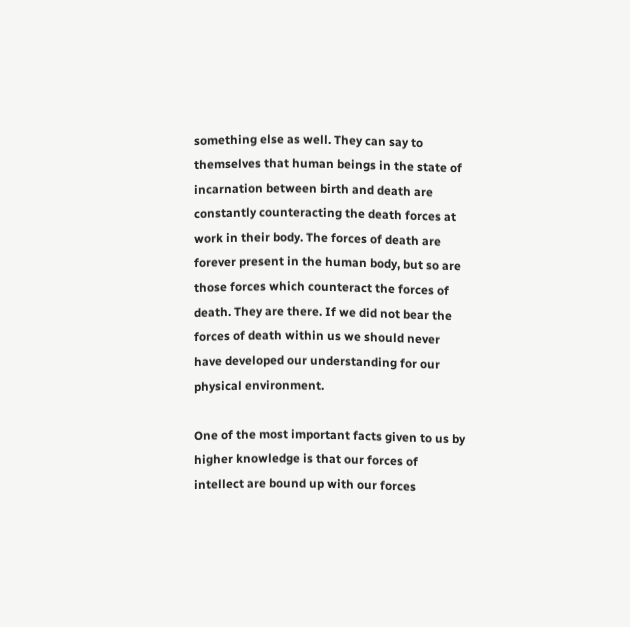something else as well. They can say to themselves that human beings in the state of incarnation between birth and death are constantly counteracting the death forces at work in their body. The forces of death are forever present in the human body, but so are those forces which counteract the forces of death. They are there. If we did not bear the forces of death within us we should never have developed our understanding for our physical environment.

One of the most important facts given to us by higher knowledge is that our forces of intellect are bound up with our forces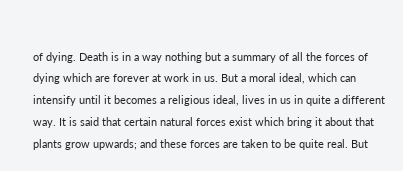of dying. Death is in a way nothing but a summary of all the forces of dying which are forever at work in us. But a moral ideal, which can intensify until it becomes a religious ideal, lives in us in quite a different way. It is said that certain natural forces exist which bring it about that plants grow upwards; and these forces are taken to be quite real. But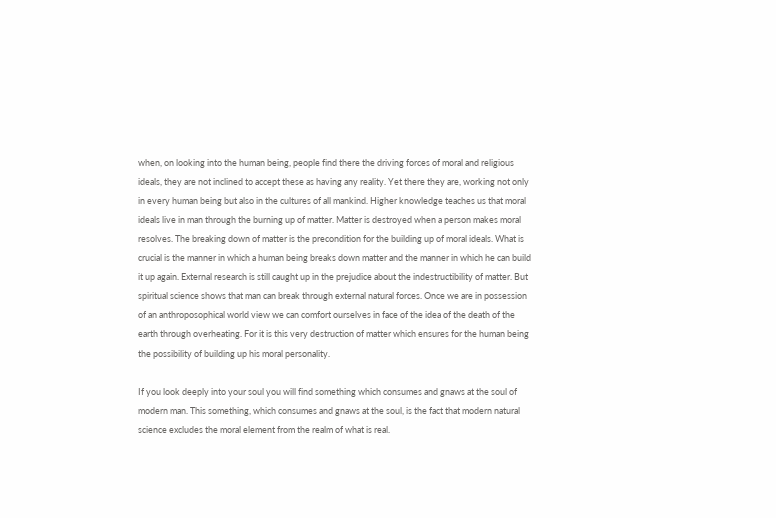when, on looking into the human being, people find there the driving forces of moral and religious ideals, they are not inclined to accept these as having any reality. Yet there they are, working not only in every human being but also in the cultures of all mankind. Higher knowledge teaches us that moral ideals live in man through the burning up of matter. Matter is destroyed when a person makes moral resolves. The breaking down of matter is the precondition for the building up of moral ideals. What is crucial is the manner in which a human being breaks down matter and the manner in which he can build it up again. External research is still caught up in the prejudice about the indestructibility of matter. But spiritual science shows that man can break through external natural forces. Once we are in possession of an anthroposophical world view we can comfort ourselves in face of the idea of the death of the earth through overheating. For it is this very destruction of matter which ensures for the human being the possibility of building up his moral personality.

If you look deeply into your soul you will find something which consumes and gnaws at the soul of modern man. This something, which consumes and gnaws at the soul, is the fact that modern natural science excludes the moral element from the realm of what is real.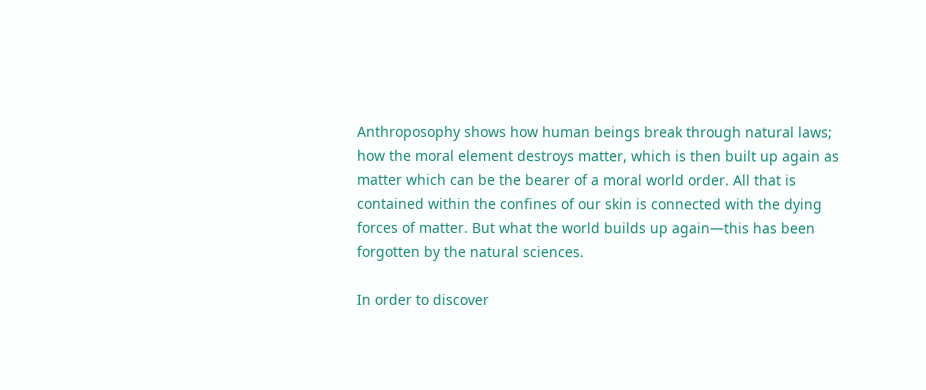Anthroposophy shows how human beings break through natural laws; how the moral element destroys matter, which is then built up again as matter which can be the bearer of a moral world order. All that is contained within the confines of our skin is connected with the dying forces of matter. But what the world builds up again—this has been forgotten by the natural sciences.

In order to discover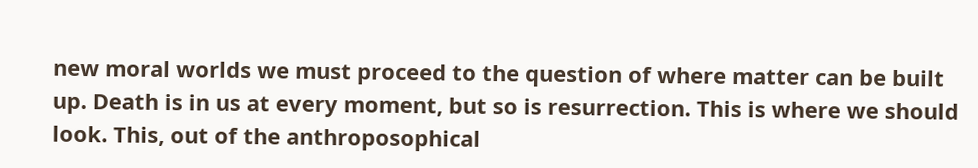new moral worlds we must proceed to the question of where matter can be built up. Death is in us at every moment, but so is resurrection. This is where we should look. This, out of the anthroposophical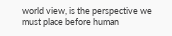world view, is the perspective we must place before human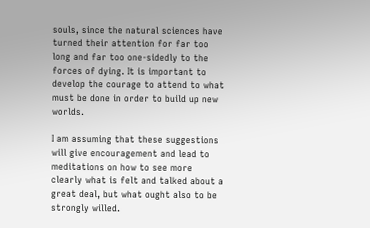souls, since the natural sciences have turned their attention for far too long and far too one-sidedly to the forces of dying. It is important to develop the courage to attend to what must be done in order to build up new worlds.

I am assuming that these suggestions will give encouragement and lead to meditations on how to see more clearly what is felt and talked about a great deal, but what ought also to be strongly willed.